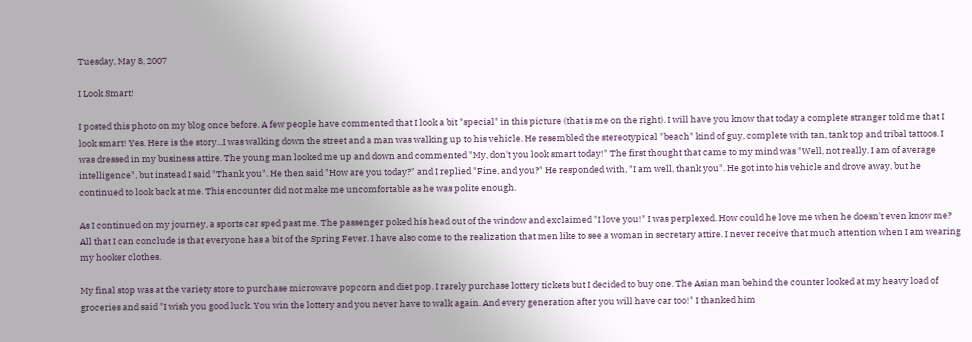Tuesday, May 8, 2007

I Look Smart!

I posted this photo on my blog once before. A few people have commented that I look a bit "special" in this picture (that is me on the right). I will have you know that today a complete stranger told me that I look smart! Yes. Here is the story...I was walking down the street and a man was walking up to his vehicle. He resembled the stereotypical "beach" kind of guy, complete with tan, tank top and tribal tattoos. I was dressed in my business attire. The young man looked me up and down and commented "My, don't you look smart today!" The first thought that came to my mind was "Well, not really. I am of average intelligence", but instead I said "Thank you". He then said "How are you today?" and I replied "Fine, and you?" He responded with, "I am well, thank you". He got into his vehicle and drove away, but he continued to look back at me. This encounter did not make me uncomfortable as he was polite enough.

As I continued on my journey, a sports car sped past me. The passenger poked his head out of the window and exclaimed "I love you!" I was perplexed. How could he love me when he doesn't even know me? All that I can conclude is that everyone has a bit of the Spring Fever. I have also come to the realization that men like to see a woman in secretary attire. I never receive that much attention when I am wearing my hooker clothes.

My final stop was at the variety store to purchase microwave popcorn and diet pop. I rarely purchase lottery tickets but I decided to buy one. The Asian man behind the counter looked at my heavy load of groceries and said "I wish you good luck. You win the lottery and you never have to walk again. And every generation after you will have car too!" I thanked him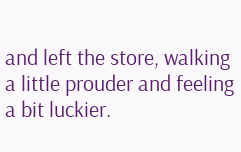and left the store, walking a little prouder and feeling a bit luckier.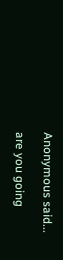Anonymous said...

are you going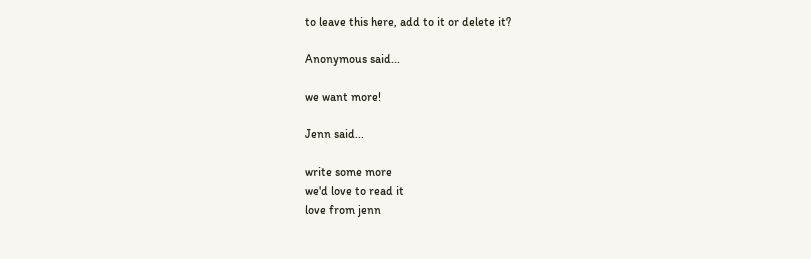to leave this here, add to it or delete it?

Anonymous said...

we want more!

Jenn said...

write some more
we'd love to read it
love from jenn